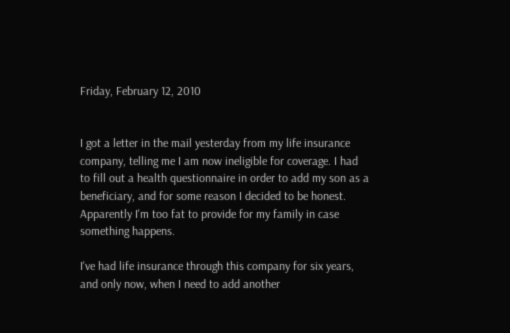Friday, February 12, 2010


I got a letter in the mail yesterday from my life insurance company, telling me I am now ineligible for coverage. I had to fill out a health questionnaire in order to add my son as a beneficiary, and for some reason I decided to be honest. Apparently I'm too fat to provide for my family in case something happens.

I've had life insurance through this company for six years, and only now, when I need to add another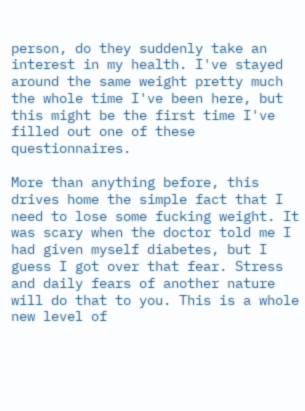person, do they suddenly take an interest in my health. I've stayed around the same weight pretty much the whole time I've been here, but this might be the first time I've filled out one of these questionnaires.

More than anything before, this drives home the simple fact that I need to lose some fucking weight. It was scary when the doctor told me I had given myself diabetes, but I guess I got over that fear. Stress and daily fears of another nature will do that to you. This is a whole new level of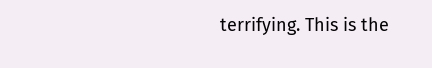terrifying. This is the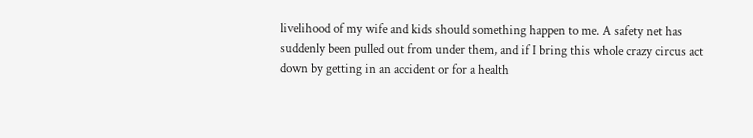livelihood of my wife and kids should something happen to me. A safety net has suddenly been pulled out from under them, and if I bring this whole crazy circus act down by getting in an accident or for a health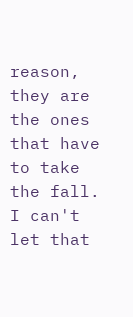reason, they are the ones that have to take the fall. I can't let that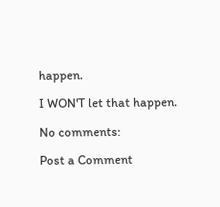happen.

I WON'T let that happen.

No comments:

Post a Comment